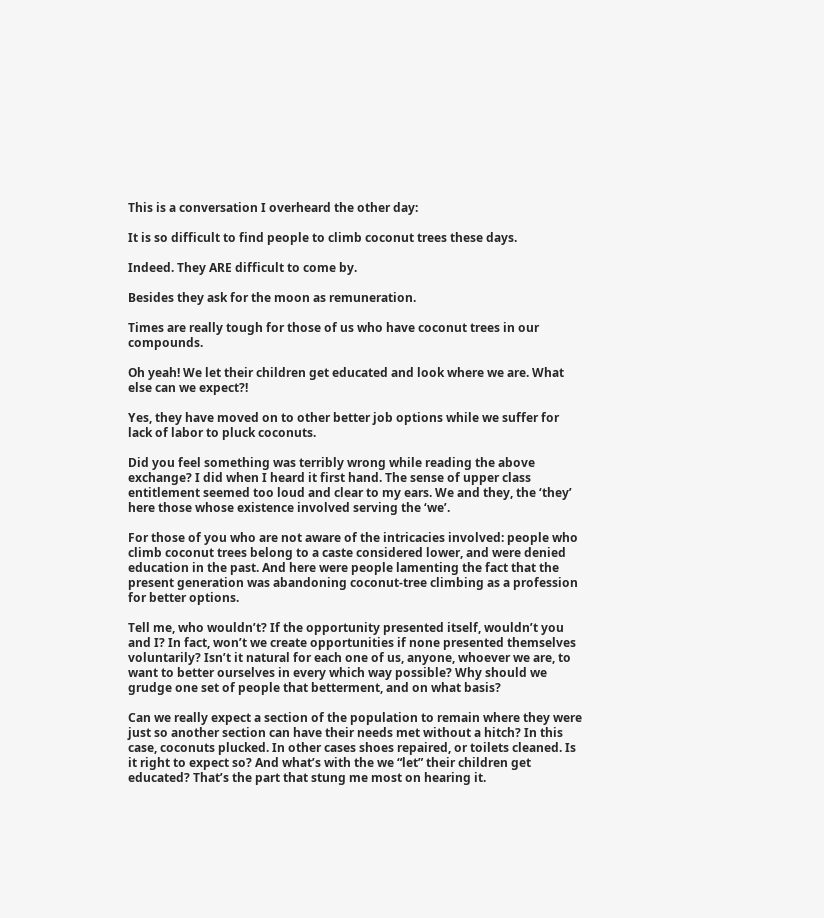This is a conversation I overheard the other day:

It is so difficult to find people to climb coconut trees these days.

Indeed. They ARE difficult to come by.

Besides they ask for the moon as remuneration.

Times are really tough for those of us who have coconut trees in our compounds.

Oh yeah! We let their children get educated and look where we are. What else can we expect?!

Yes, they have moved on to other better job options while we suffer for lack of labor to pluck coconuts.

Did you feel something was terribly wrong while reading the above exchange? I did when I heard it first hand. The sense of upper class entitlement seemed too loud and clear to my ears. We and they, the ‘they’ here those whose existence involved serving the ‘we’.

For those of you who are not aware of the intricacies involved: people who climb coconut trees belong to a caste considered lower, and were denied education in the past. And here were people lamenting the fact that the present generation was abandoning coconut-tree climbing as a profession for better options.

Tell me, who wouldn’t? If the opportunity presented itself, wouldn’t you and I? In fact, won’t we create opportunities if none presented themselves voluntarily? Isn’t it natural for each one of us, anyone, whoever we are, to want to better ourselves in every which way possible? Why should we grudge one set of people that betterment, and on what basis?

Can we really expect a section of the population to remain where they were just so another section can have their needs met without a hitch? In this case, coconuts plucked. In other cases shoes repaired, or toilets cleaned. Is it right to expect so? And what’s with the we “let” their children get educated? That’s the part that stung me most on hearing it.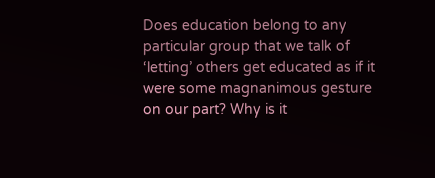Does education belong to any particular group that we talk of ‘letting’ others get educated as if it were some magnanimous gesture on our part? Why is it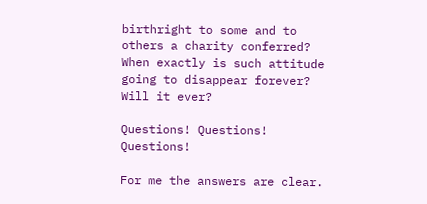birthright to some and to others a charity conferred? When exactly is such attitude going to disappear forever? Will it ever?

Questions! Questions! Questions!

For me the answers are clear.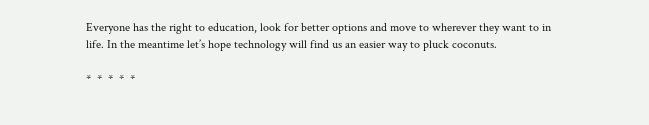Everyone has the right to education, look for better options and move to wherever they want to in life. In the meantime let’s hope technology will find us an easier way to pluck coconuts.

*  *  *  *  *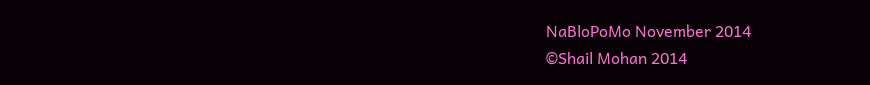NaBloPoMo November 2014
©Shail Mohan 2014